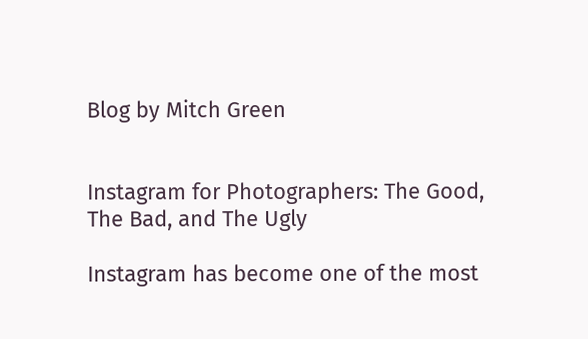Blog by Mitch Green


Instagram for Photographers: The Good, The Bad, and The Ugly

Instagram has become one of the most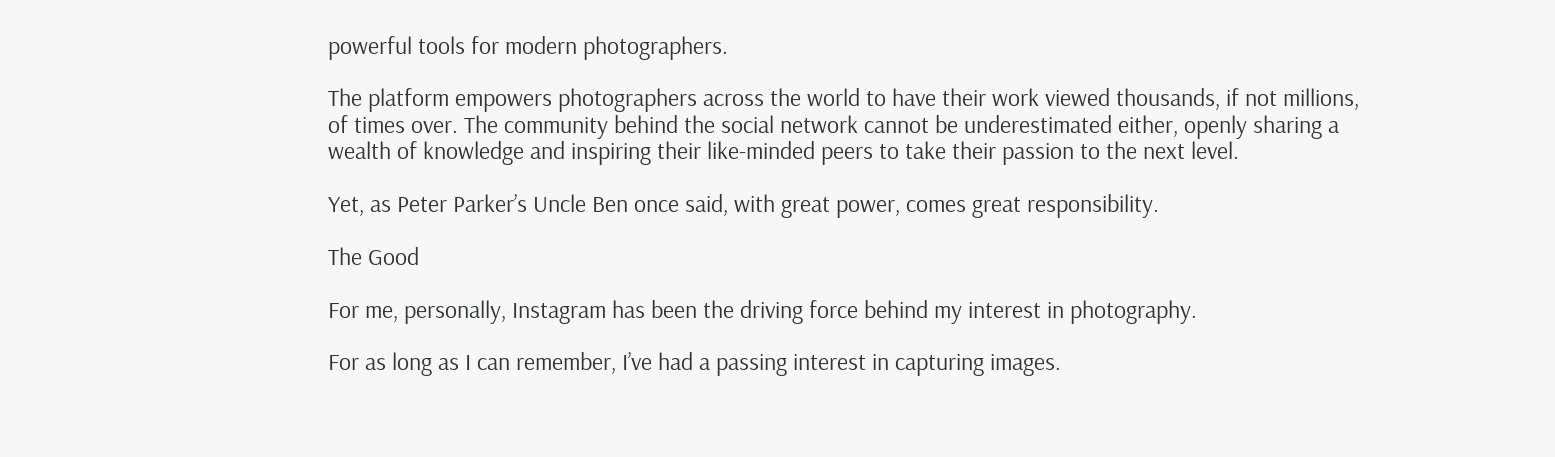powerful tools for modern photographers.

The platform empowers photographers across the world to have their work viewed thousands, if not millions, of times over. The community behind the social network cannot be underestimated either, openly sharing a wealth of knowledge and inspiring their like-minded peers to take their passion to the next level.

Yet, as Peter Parker’s Uncle Ben once said, with great power, comes great responsibility.

The Good

For me, personally, Instagram has been the driving force behind my interest in photography.

For as long as I can remember, I’ve had a passing interest in capturing images.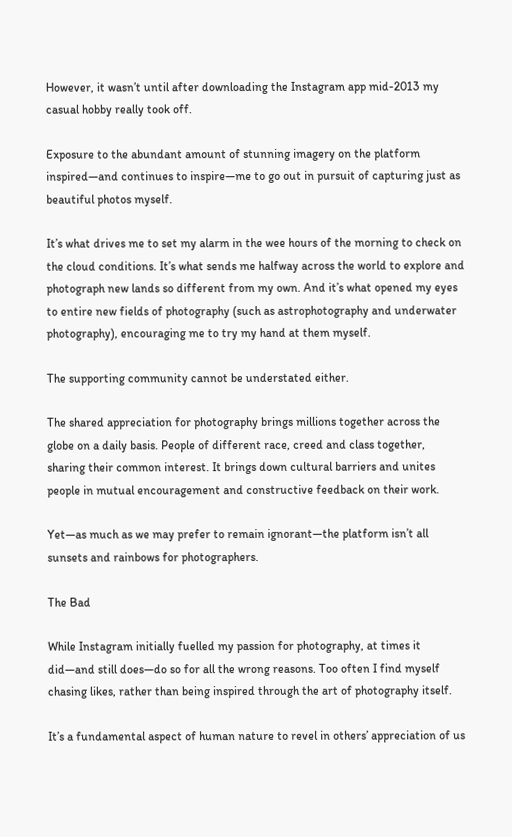However, it wasn’t until after downloading the Instagram app mid-2013 my casual hobby really took off.

Exposure to the abundant amount of stunning imagery on the platform inspired—and continues to inspire—me to go out in pursuit of capturing just as beautiful photos myself.

It’s what drives me to set my alarm in the wee hours of the morning to check on the cloud conditions. It’s what sends me halfway across the world to explore and photograph new lands so different from my own. And it’s what opened my eyes to entire new fields of photography (such as astrophotography and underwater photography), encouraging me to try my hand at them myself.

The supporting community cannot be understated either.

The shared appreciation for photography brings millions together across the globe on a daily basis. People of different race, creed and class together, sharing their common interest. It brings down cultural barriers and unites people in mutual encouragement and constructive feedback on their work.

Yet—as much as we may prefer to remain ignorant—the platform isn’t all sunsets and rainbows for photographers.

The Bad

While Instagram initially fuelled my passion for photography, at times it did—and still does—do so for all the wrong reasons. Too often I find myself chasing likes, rather than being inspired through the art of photography itself.

It’s a fundamental aspect of human nature to revel in others’ appreciation of us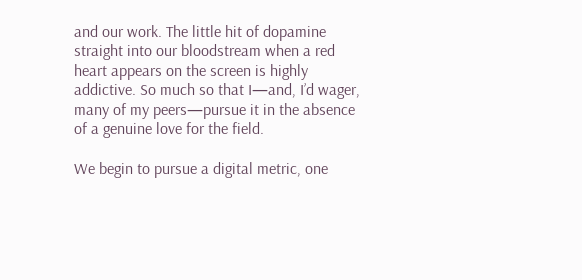and our work. The little hit of dopamine straight into our bloodstream when a red heart appears on the screen is highly addictive. So much so that I—and, I’d wager, many of my peers—pursue it in the absence of a genuine love for the field.

We begin to pursue a digital metric, one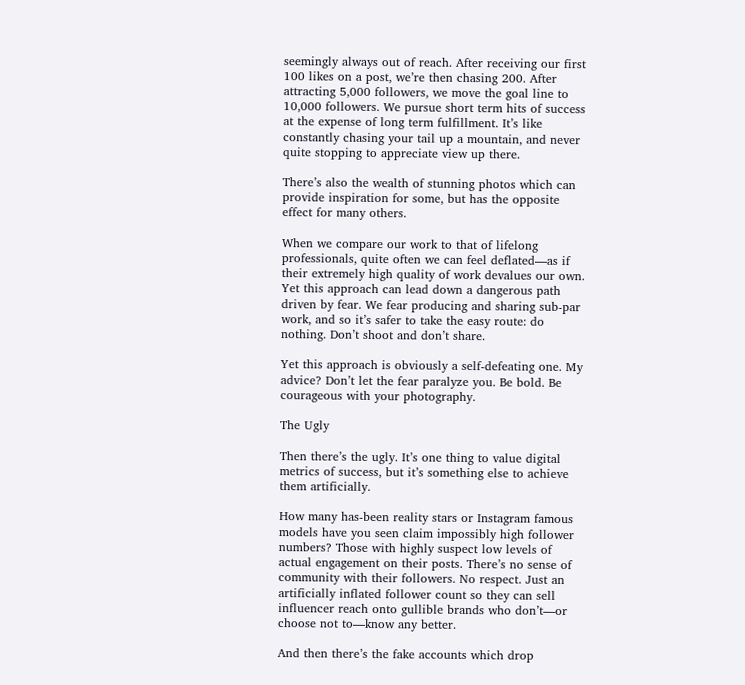seemingly always out of reach. After receiving our first 100 likes on a post, we’re then chasing 200. After attracting 5,000 followers, we move the goal line to 10,000 followers. We pursue short term hits of success at the expense of long term fulfillment. It’s like constantly chasing your tail up a mountain, and never quite stopping to appreciate view up there.

There’s also the wealth of stunning photos which can provide inspiration for some, but has the opposite effect for many others.

When we compare our work to that of lifelong professionals, quite often we can feel deflated—as if their extremely high quality of work devalues our own. Yet this approach can lead down a dangerous path driven by fear. We fear producing and sharing sub-par work, and so it’s safer to take the easy route: do nothing. Don’t shoot and don’t share.

Yet this approach is obviously a self-defeating one. My advice? Don’t let the fear paralyze you. Be bold. Be courageous with your photography.

The Ugly

Then there’s the ugly. It’s one thing to value digital metrics of success, but it’s something else to achieve them artificially.

How many has-been reality stars or Instagram famous models have you seen claim impossibly high follower numbers? Those with highly suspect low levels of actual engagement on their posts. There’s no sense of community with their followers. No respect. Just an artificially inflated follower count so they can sell influencer reach onto gullible brands who don’t—or choose not to—know any better.

And then there’s the fake accounts which drop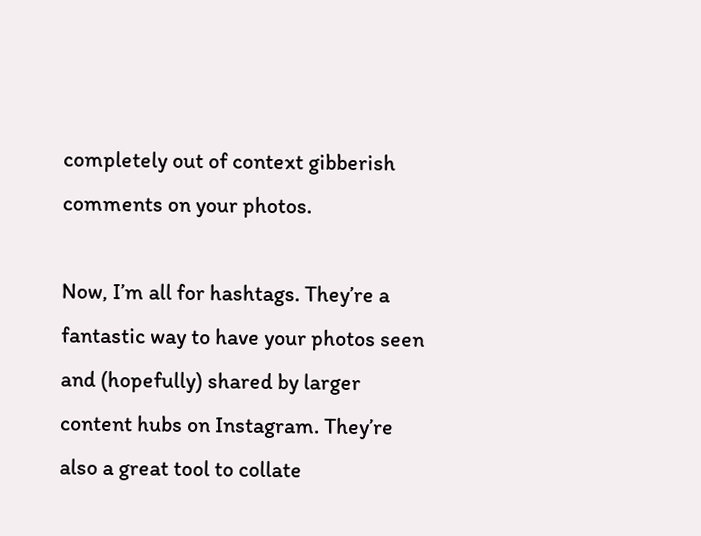completely out of context gibberish comments on your photos.

Now, I’m all for hashtags. They’re a fantastic way to have your photos seen and (hopefully) shared by larger content hubs on Instagram. They’re also a great tool to collate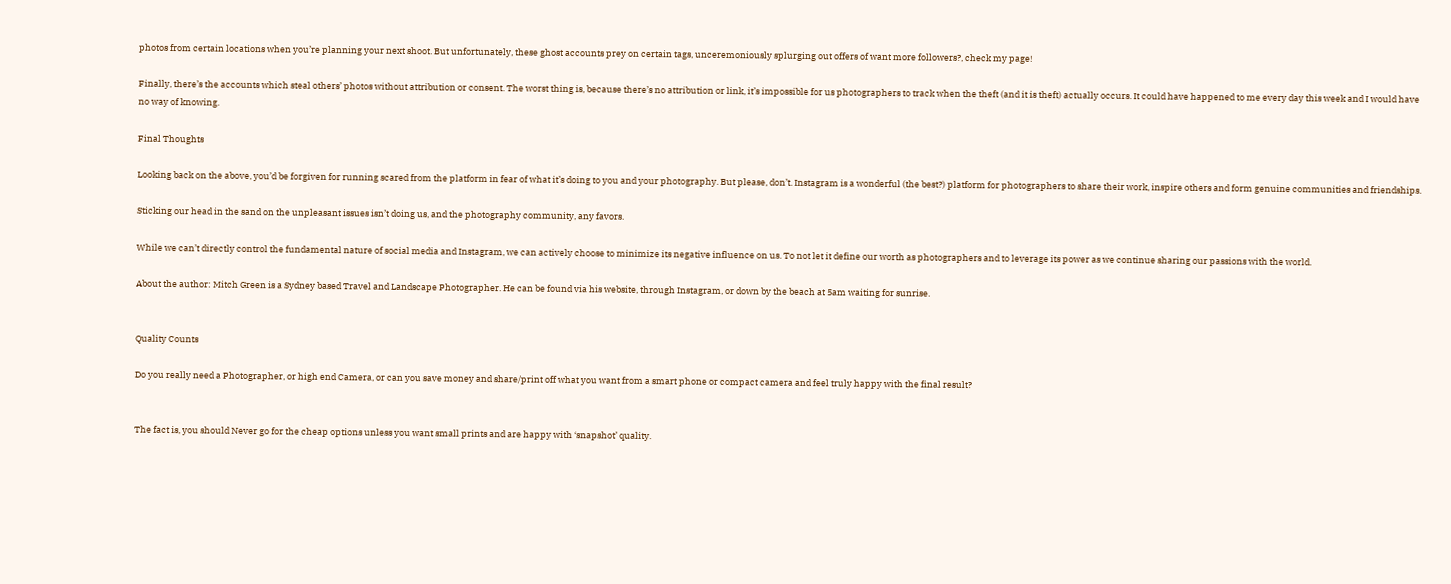photos from certain locations when you’re planning your next shoot. But unfortunately, these ghost accounts prey on certain tags, unceremoniously splurging out offers of want more followers?, check my page!

Finally, there’s the accounts which steal others’ photos without attribution or consent. The worst thing is, because there’s no attribution or link, it’s impossible for us photographers to track when the theft (and it is theft) actually occurs. It could have happened to me every day this week and I would have no way of knowing.

Final Thoughts

Looking back on the above, you’d be forgiven for running scared from the platform in fear of what it’s doing to you and your photography. But please, don’t. Instagram is a wonderful (the best?) platform for photographers to share their work, inspire others and form genuine communities and friendships.

Sticking our head in the sand on the unpleasant issues isn’t doing us, and the photography community, any favors.

While we can’t directly control the fundamental nature of social media and Instagram, we can actively choose to minimize its negative influence on us. To not let it define our worth as photographers and to leverage its power as we continue sharing our passions with the world.

About the author: Mitch Green is a Sydney based Travel and Landscape Photographer. He can be found via his website, through Instagram, or down by the beach at 5am waiting for sunrise.


Quality Counts

Do you really need a Photographer, or high end Camera, or can you save money and share/print off what you want from a smart phone or compact camera and feel truly happy with the final result?


The fact is, you should Never go for the cheap options unless you want small prints and are happy with ‘snapshot’ quality.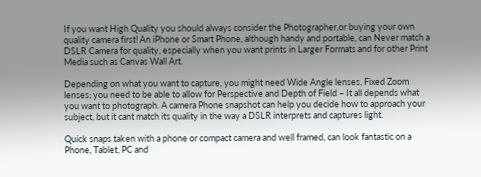If you want High Quality you should always consider the Photographer,or buying your own quality camera first! An iPhone or Smart Phone, although handy and portable, can Never match a DSLR Camera for quality, especially when you want prints in Larger Formats and for other Print Media such as Canvas Wall Art.

Depending on what you want to capture, you might need Wide Angle lenses, Fixed Zoom lenses; you need to be able to allow for Perspective and Depth of Field – It all depends what you want to photograph. A camera Phone snapshot can help you decide how to approach your subject, but it cant match its quality in the way a DSLR interprets and captures light.

Quick snaps taken with a phone or compact camera and well framed, can look fantastic on a Phone, Tablet, PC and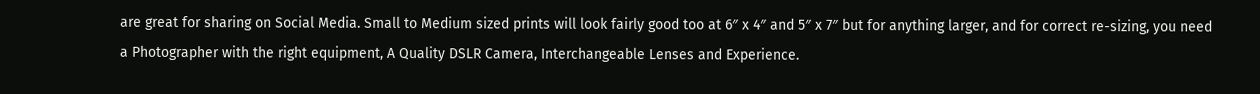are great for sharing on Social Media. Small to Medium sized prints will look fairly good too at 6″ x 4″ and 5″ x 7″ but for anything larger, and for correct re-sizing, you need a Photographer with the right equipment, A Quality DSLR Camera, Interchangeable Lenses and Experience.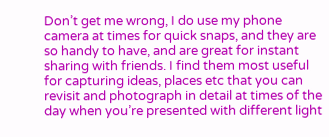Don’t get me wrong, I do use my phone camera at times for quick snaps, and they are so handy to have, and are great for instant sharing with friends. I find them most useful for capturing ideas, places etc that you can revisit and photograph in detail at times of the day when you’re presented with different light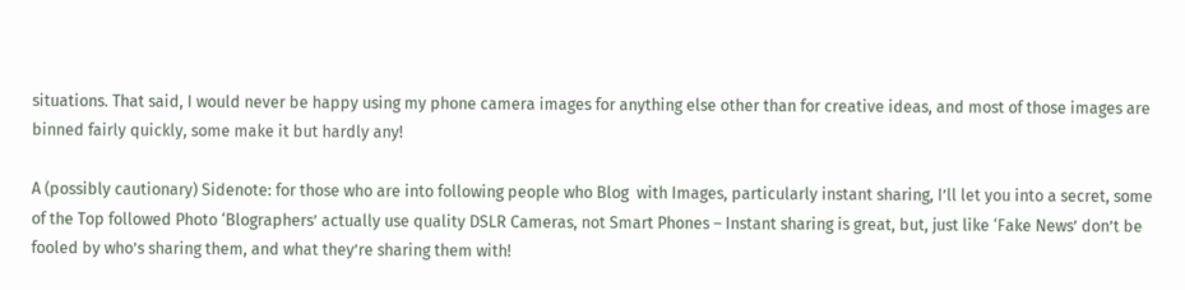situations. That said, I would never be happy using my phone camera images for anything else other than for creative ideas, and most of those images are binned fairly quickly, some make it but hardly any!

A (possibly cautionary) Sidenote: for those who are into following people who Blog  with Images, particularly instant sharing, I’ll let you into a secret, some of the Top followed Photo ‘Blographers’ actually use quality DSLR Cameras, not Smart Phones – Instant sharing is great, but, just like ‘Fake News’ don’t be fooled by who’s sharing them, and what they’re sharing them with!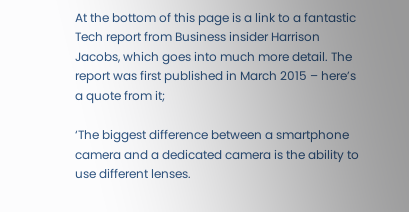At the bottom of this page is a link to a fantastic Tech report from Business insider Harrison Jacobs, which goes into much more detail. The report was first published in March 2015 – here’s a quote from it;

‘The biggest difference between a smartphone camera and a dedicated camera is the ability to use different lenses.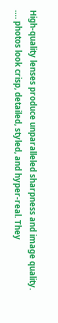High-quality lenses produce unparalleled sharpness and image quality. …. photos look crisp, detailed, styled, and hyper-real. They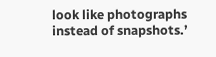look like photographs instead of snapshots.’